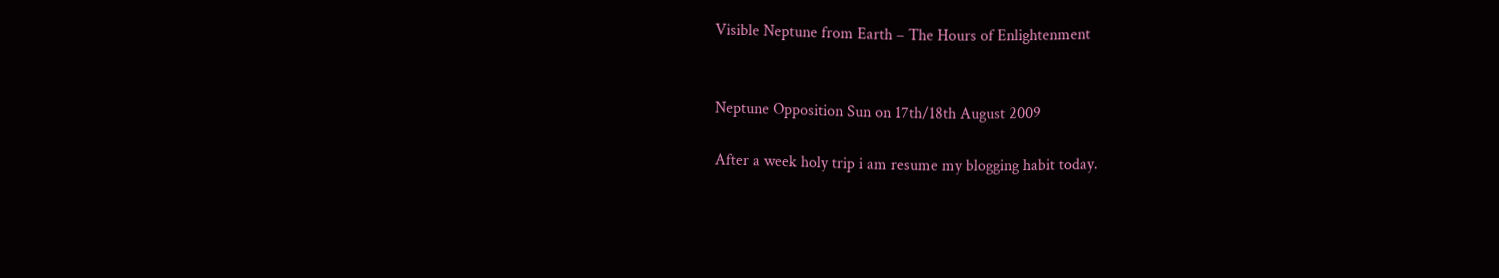Visible Neptune from Earth – The Hours of Enlightenment


Neptune Opposition Sun on 17th/18th August 2009

After a week holy trip i am resume my blogging habit today.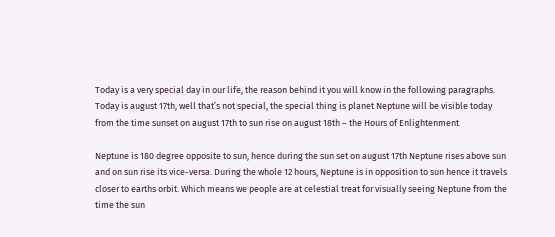Today is a very special day in our life, the reason behind it you will know in the following paragraphs.  Today is august 17th, well that’s not special, the special thing is planet Neptune will be visible today from the time sunset on august 17th to sun rise on august 18th – the Hours of Enlightenment

Neptune is 180 degree opposite to sun, hence during the sun set on august 17th Neptune rises above sun and on sun rise its vice-versa. During the whole 12 hours, Neptune is in opposition to sun hence it travels closer to earths orbit. Which means we people are at celestial treat for visually seeing Neptune from the time the sun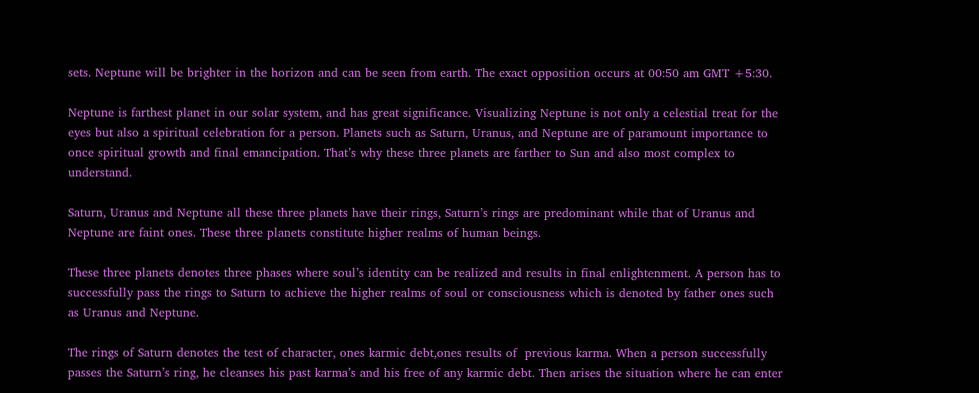sets. Neptune will be brighter in the horizon and can be seen from earth. The exact opposition occurs at 00:50 am GMT +5:30.

Neptune is farthest planet in our solar system, and has great significance. Visualizing Neptune is not only a celestial treat for the eyes but also a spiritual celebration for a person. Planets such as Saturn, Uranus, and Neptune are of paramount importance to once spiritual growth and final emancipation. That’s why these three planets are farther to Sun and also most complex to understand.

Saturn, Uranus and Neptune all these three planets have their rings, Saturn’s rings are predominant while that of Uranus and Neptune are faint ones. These three planets constitute higher realms of human beings.

These three planets denotes three phases where soul’s identity can be realized and results in final enlightenment. A person has to successfully pass the rings to Saturn to achieve the higher realms of soul or consciousness which is denoted by father ones such as Uranus and Neptune.

The rings of Saturn denotes the test of character, ones karmic debt,ones results of  previous karma. When a person successfully passes the Saturn’s ring, he cleanses his past karma’s and his free of any karmic debt. Then arises the situation where he can enter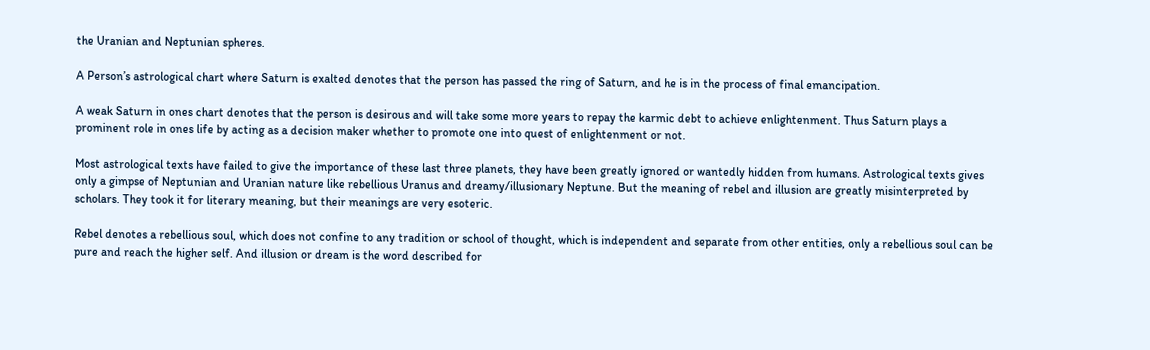the Uranian and Neptunian spheres.

A Person’s astrological chart where Saturn is exalted denotes that the person has passed the ring of Saturn, and he is in the process of final emancipation.

A weak Saturn in ones chart denotes that the person is desirous and will take some more years to repay the karmic debt to achieve enlightenment. Thus Saturn plays a prominent role in ones life by acting as a decision maker whether to promote one into quest of enlightenment or not.

Most astrological texts have failed to give the importance of these last three planets, they have been greatly ignored or wantedly hidden from humans. Astrological texts gives only a gimpse of Neptunian and Uranian nature like rebellious Uranus and dreamy/illusionary Neptune. But the meaning of rebel and illusion are greatly misinterpreted by scholars. They took it for literary meaning, but their meanings are very esoteric.

Rebel denotes a rebellious soul, which does not confine to any tradition or school of thought, which is independent and separate from other entities, only a rebellious soul can be pure and reach the higher self. And illusion or dream is the word described for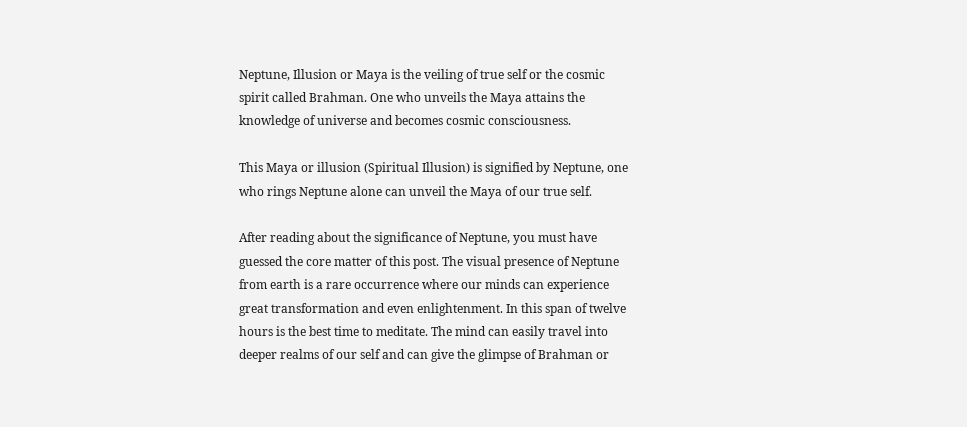Neptune, Illusion or Maya is the veiling of true self or the cosmic spirit called Brahman. One who unveils the Maya attains the knowledge of universe and becomes cosmic consciousness.

This Maya or illusion (Spiritual Illusion) is signified by Neptune, one who rings Neptune alone can unveil the Maya of our true self.

After reading about the significance of Neptune, you must have guessed the core matter of this post. The visual presence of Neptune from earth is a rare occurrence where our minds can experience great transformation and even enlightenment. In this span of twelve hours is the best time to meditate. The mind can easily travel into deeper realms of our self and can give the glimpse of Brahman or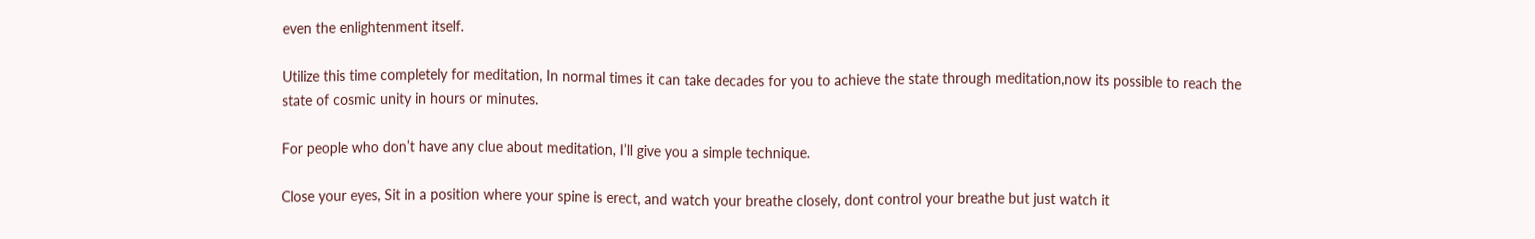even the enlightenment itself.

Utilize this time completely for meditation, In normal times it can take decades for you to achieve the state through meditation,now its possible to reach the state of cosmic unity in hours or minutes.

For people who don’t have any clue about meditation, I’ll give you a simple technique.

Close your eyes, Sit in a position where your spine is erect, and watch your breathe closely, dont control your breathe but just watch it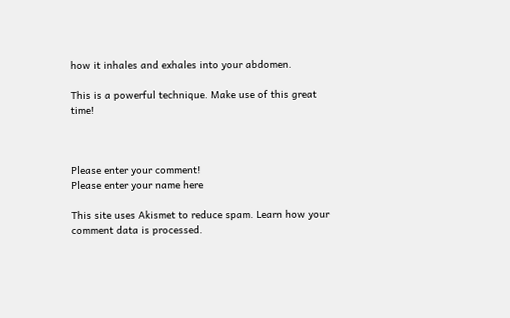how it inhales and exhales into your abdomen.

This is a powerful technique. Make use of this great time!



Please enter your comment!
Please enter your name here

This site uses Akismet to reduce spam. Learn how your comment data is processed.